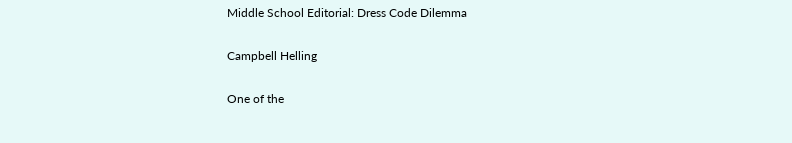Middle School Editorial: Dress Code Dilemma

Campbell Helling

One of the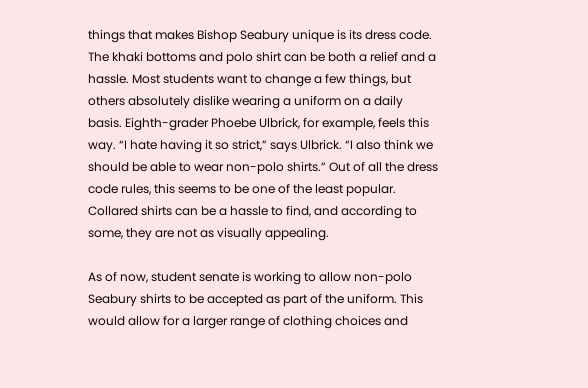things that makes Bishop Seabury unique is its dress code. The khaki bottoms and polo shirt can be both a relief and a hassle. Most students want to change a few things, but others absolutely dislike wearing a uniform on a daily basis. Eighth-grader Phoebe Ulbrick, for example, feels this way. “I hate having it so strict,” says Ulbrick. “I also think we should be able to wear non-polo shirts.” Out of all the dress code rules, this seems to be one of the least popular. Collared shirts can be a hassle to find, and according to some, they are not as visually appealing.

As of now, student senate is working to allow non-polo Seabury shirts to be accepted as part of the uniform. This would allow for a larger range of clothing choices and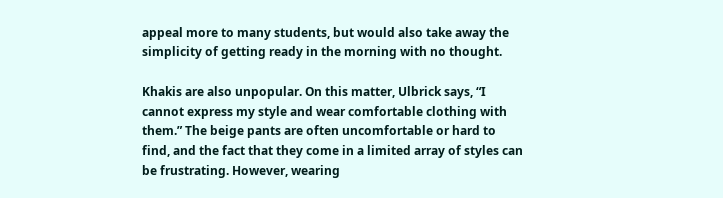appeal more to many students, but would also take away the simplicity of getting ready in the morning with no thought.

Khakis are also unpopular. On this matter, Ulbrick says, “I cannot express my style and wear comfortable clothing with them.” The beige pants are often uncomfortable or hard to find, and the fact that they come in a limited array of styles can be frustrating. However, wearing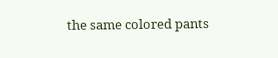the same colored pants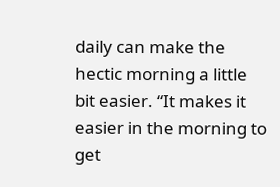daily can make the hectic morning a little bit easier. “It makes it easier in the morning to get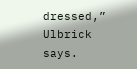dressed,” Ulbrick says.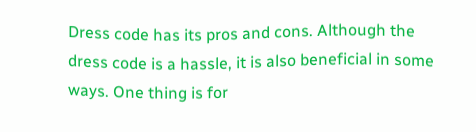Dress code has its pros and cons. Although the dress code is a hassle, it is also beneficial in some ways. One thing is for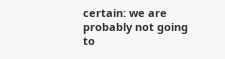certain: we are probably not going to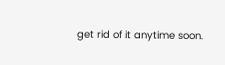get rid of it anytime soon.